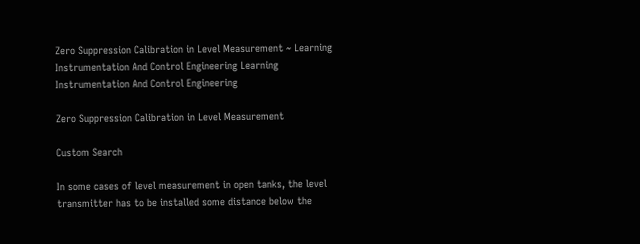Zero Suppression Calibration in Level Measurement ~ Learning Instrumentation And Control Engineering Learning Instrumentation And Control Engineering

Zero Suppression Calibration in Level Measurement

Custom Search

In some cases of level measurement in open tanks, the level transmitter has to be installed some distance below the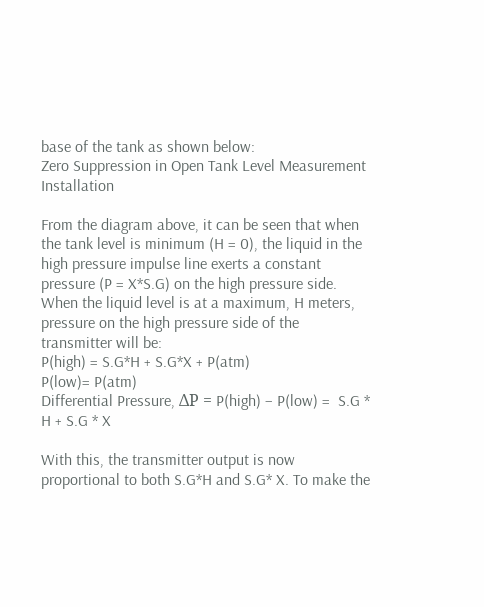base of the tank as shown below:
Zero Suppression in Open Tank Level Measurement Installation

From the diagram above, it can be seen that when the tank level is minimum (H = 0), the liquid in the high pressure impulse line exerts a constant pressure (P = X*S.G) on the high pressure side.
When the liquid level is at a maximum, H meters, pressure on the high pressure side of the transmitter will be:
P(high) = S.G*H + S.G*X + P(atm)
P(low)= P(atm)
Differential Pressure, ΔP = P(high) – P(low) =  S.G * H + S.G * X

With this, the transmitter output is now proportional to both S.G*H and S.G* X. To make the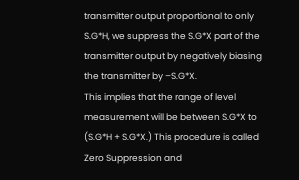transmitter output proportional to only S.G*H, we suppress the S.G*X part of the transmitter output by negatively biasing the transmitter by –S.G*X.
This implies that the range of level measurement will be between S.G*X to (S.G*H + S.G*X.) This procedure is called Zero Suppression and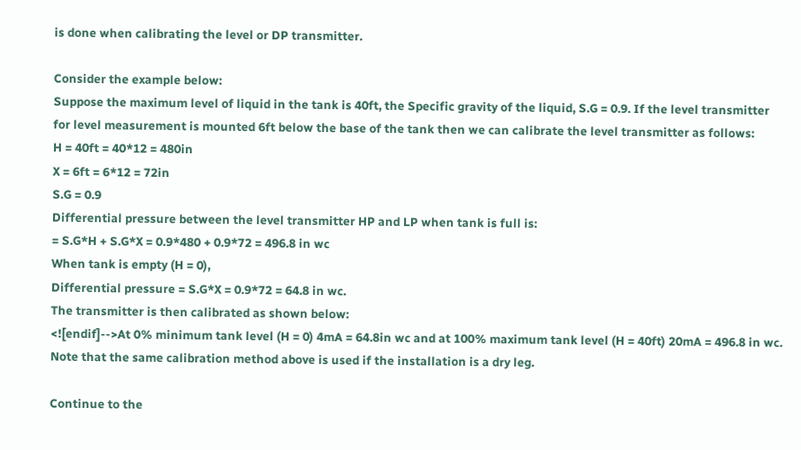is done when calibrating the level or DP transmitter.

Consider the example below:
Suppose the maximum level of liquid in the tank is 40ft, the Specific gravity of the liquid, S.G = 0.9. If the level transmitter for level measurement is mounted 6ft below the base of the tank then we can calibrate the level transmitter as follows:
H = 40ft = 40*12 = 480in
X = 6ft = 6*12 = 72in
S.G = 0.9
Differential pressure between the level transmitter HP and LP when tank is full is:
= S.G*H + S.G*X = 0.9*480 + 0.9*72 = 496.8 in wc
When tank is empty (H = 0),
Differential pressure = S.G*X = 0.9*72 = 64.8 in wc.
The transmitter is then calibrated as shown below:
<![endif]-->At 0% minimum tank level (H = 0) 4mA = 64.8in wc and at 100% maximum tank level (H = 40ft) 20mA = 496.8 in wc. Note that the same calibration method above is used if the installation is a dry leg.

Continue to the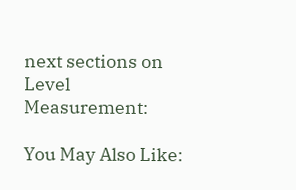next sections on Level Measurement:

You May Also Like: